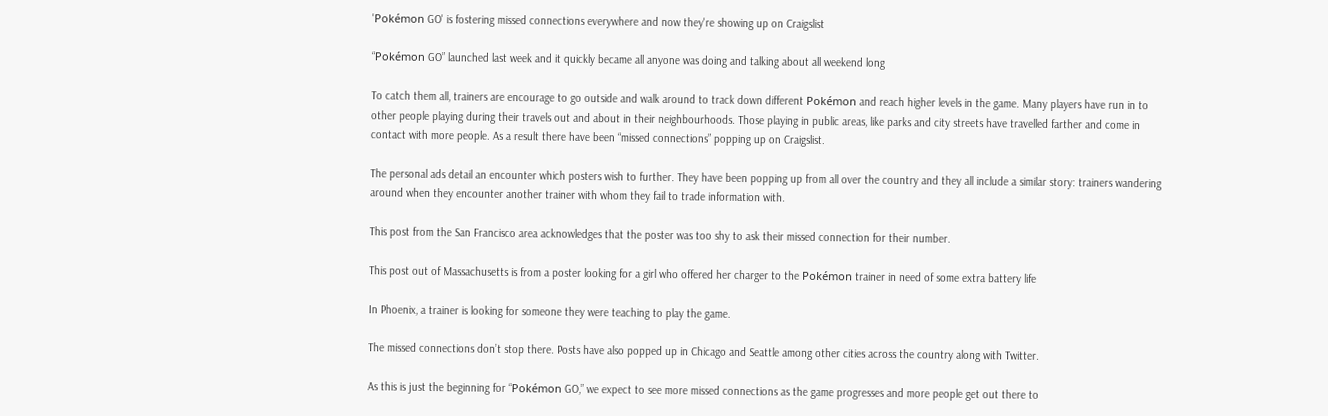'Pokémon GO' is fostering missed connections everywhere and now they're showing up on Craigslist

“Pokémon GO” launched last week and it quickly became all anyone was doing and talking about all weekend long

To catch them all, trainers are encourage to go outside and walk around to track down different Pokémon and reach higher levels in the game. Many players have run in to other people playing during their travels out and about in their neighbourhoods. Those playing in public areas, like parks and city streets have travelled farther and come in contact with more people. As a result there have been “missed connections” popping up on Craigslist.

The personal ads detail an encounter which posters wish to further. They have been popping up from all over the country and they all include a similar story: trainers wandering around when they encounter another trainer with whom they fail to trade information with.

This post from the San Francisco area acknowledges that the poster was too shy to ask their missed connection for their number.

This post out of Massachusetts is from a poster looking for a girl who offered her charger to the Pokémon trainer in need of some extra battery life

In Phoenix, a trainer is looking for someone they were teaching to play the game.

The missed connections don’t stop there. Posts have also popped up in Chicago and Seattle among other cities across the country along with Twitter.

As this is just the beginning for “Pokémon GO,” we expect to see more missed connections as the game progresses and more people get out there to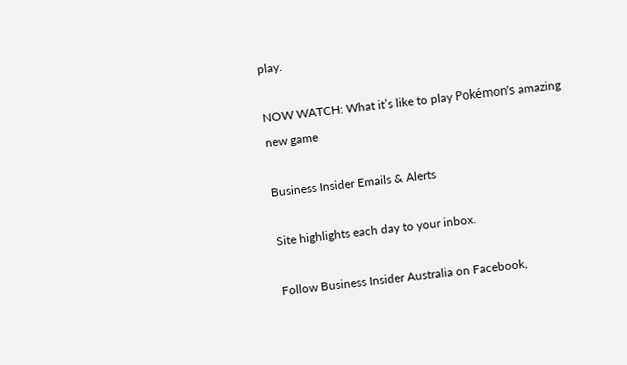play.

NOW WATCH: What it’s like to play Pokémon’s amazing new game

Business Insider Emails & Alerts

Site highlights each day to your inbox.

Follow Business Insider Australia on Facebook,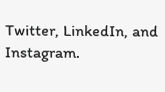Twitter, LinkedIn, and Instagram.